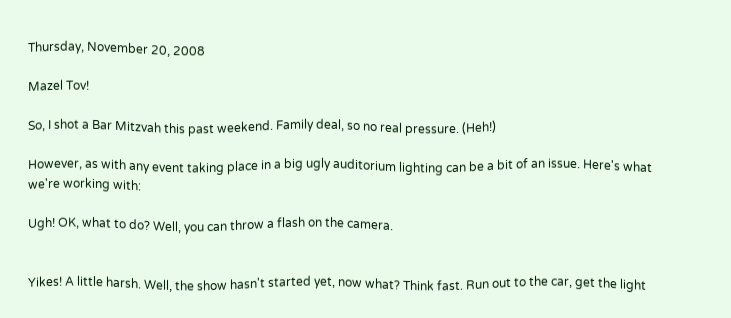Thursday, November 20, 2008

Mazel Tov!

So, I shot a Bar Mitzvah this past weekend. Family deal, so no real pressure. (Heh!)

However, as with any event taking place in a big ugly auditorium lighting can be a bit of an issue. Here's what we're working with:

Ugh! OK, what to do? Well, you can throw a flash on the camera.


Yikes! A little harsh. Well, the show hasn't started yet, now what? Think fast. Run out to the car, get the light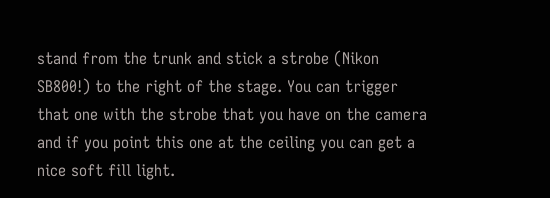stand from the trunk and stick a strobe (Nikon SB800!) to the right of the stage. You can trigger that one with the strobe that you have on the camera and if you point this one at the ceiling you can get a nice soft fill light.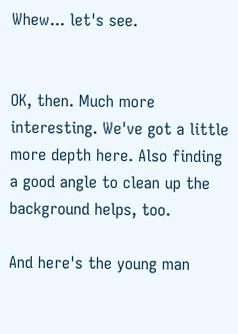Whew... let's see.


OK, then. Much more interesting. We've got a little more depth here. Also finding a good angle to clean up the background helps, too.

And here's the young man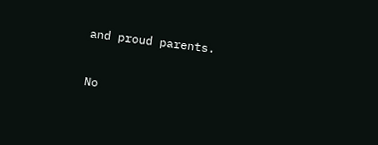and proud parents.

No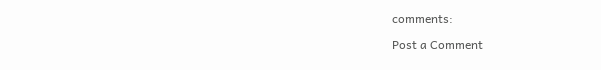comments:

Post a Comment